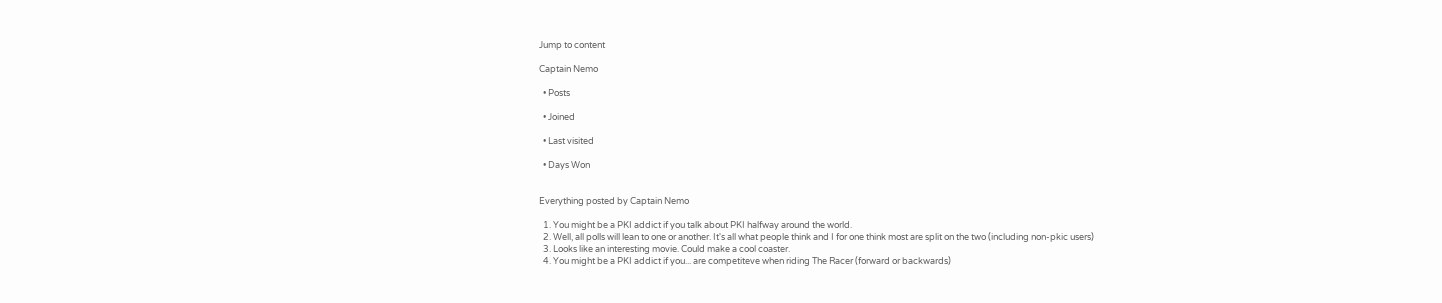Jump to content

Captain Nemo

  • Posts

  • Joined

  • Last visited

  • Days Won


Everything posted by Captain Nemo

  1. You might be a PKI addict if you talk about PKI halfway around the world.
  2. Well, all polls will lean to one or another. It's all what people think and I for one think most are split on the two (including non-pkic users)
  3. Looks like an interesting movie. Could make a cool coaster.
  4. You might be a PKI addict if you... are competiteve when riding The Racer (forward or backwards)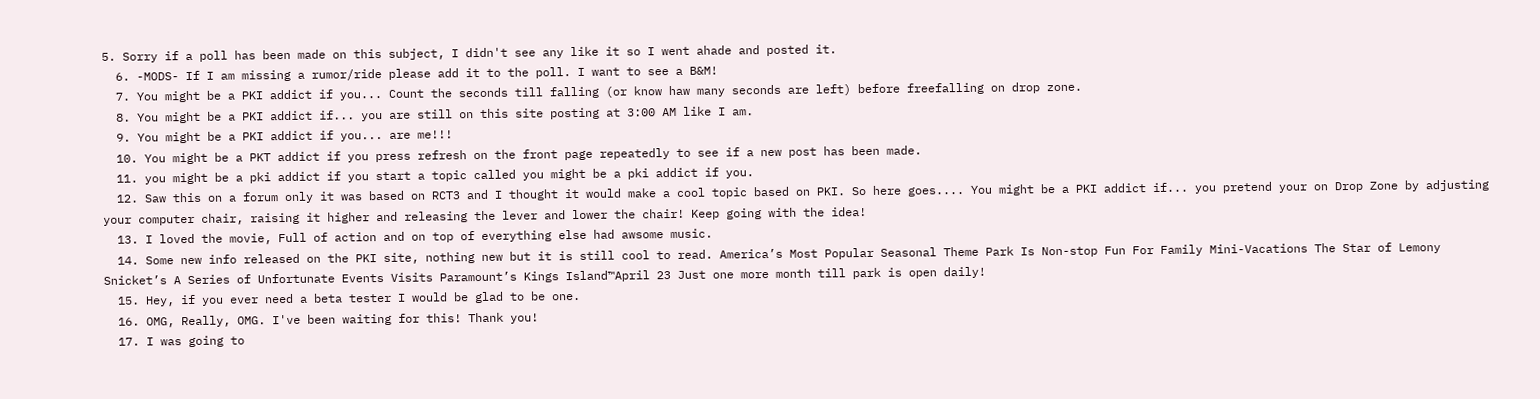5. Sorry if a poll has been made on this subject, I didn't see any like it so I went ahade and posted it.
  6. -MODS- If I am missing a rumor/ride please add it to the poll. I want to see a B&M!
  7. You might be a PKI addict if you... Count the seconds till falling (or know haw many seconds are left) before freefalling on drop zone.
  8. You might be a PKI addict if... you are still on this site posting at 3:00 AM like I am.
  9. You might be a PKI addict if you... are me!!!
  10. You might be a PKT addict if you press refresh on the front page repeatedly to see if a new post has been made.
  11. you might be a pki addict if you start a topic called you might be a pki addict if you.
  12. Saw this on a forum only it was based on RCT3 and I thought it would make a cool topic based on PKI. So here goes.... You might be a PKI addict if... you pretend your on Drop Zone by adjusting your computer chair, raising it higher and releasing the lever and lower the chair! Keep going with the idea!
  13. I loved the movie, Full of action and on top of everything else had awsome music.
  14. Some new info released on the PKI site, nothing new but it is still cool to read. America’s Most Popular Seasonal Theme Park Is Non-stop Fun For Family Mini-Vacations The Star of Lemony Snicket’s A Series of Unfortunate Events Visits Paramount’s Kings Island™April 23 Just one more month till park is open daily!
  15. Hey, if you ever need a beta tester I would be glad to be one.
  16. OMG, Really, OMG. I've been waiting for this! Thank you!
  17. I was going to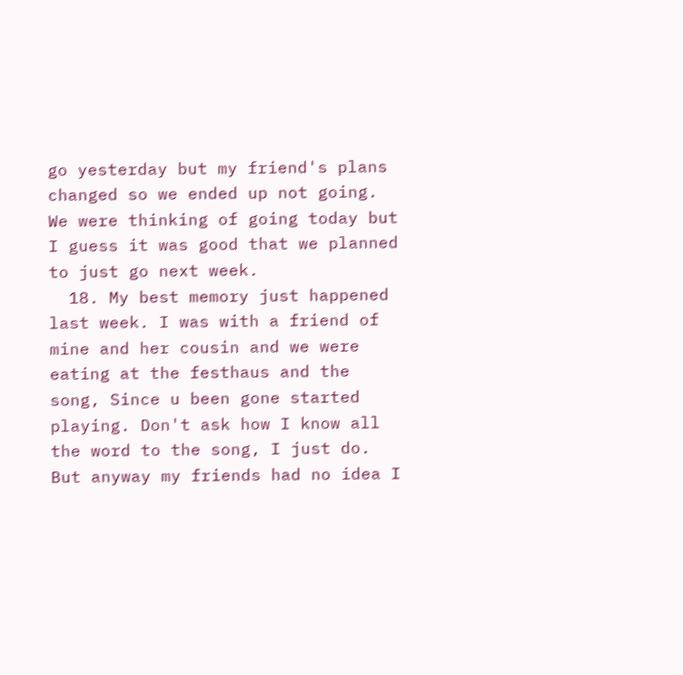go yesterday but my friend's plans changed so we ended up not going. We were thinking of going today but I guess it was good that we planned to just go next week.
  18. My best memory just happened last week. I was with a friend of mine and her cousin and we were eating at the festhaus and the song, Since u been gone started playing. Don't ask how I know all the word to the song, I just do. But anyway my friends had no idea I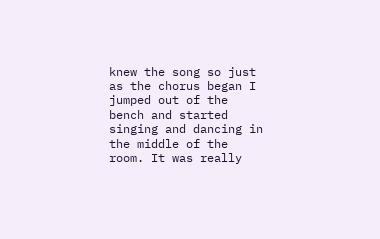knew the song so just as the chorus began I jumped out of the bench and started singing and dancing in the middle of the room. It was really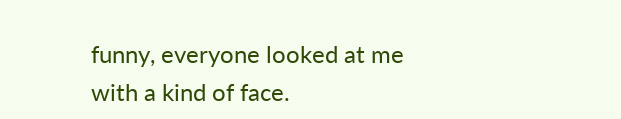funny, everyone looked at me with a kind of face.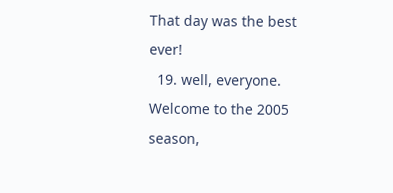That day was the best ever!
  19. well, everyone. Welcome to the 2005 season,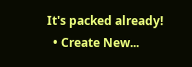It's packed already!
  • Create New...